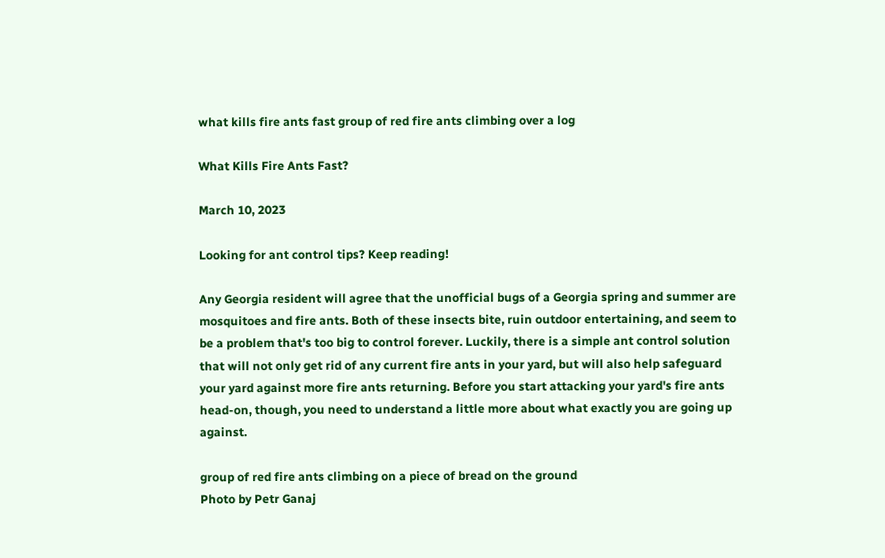what kills fire ants fast group of red fire ants climbing over a log

What Kills Fire Ants Fast?

March 10, 2023

Looking for ant control tips? Keep reading!

Any Georgia resident will agree that the unofficial bugs of a Georgia spring and summer are mosquitoes and fire ants. Both of these insects bite, ruin outdoor entertaining, and seem to be a problem that's too big to control forever. Luckily, there is a simple ant control solution that will not only get rid of any current fire ants in your yard, but will also help safeguard your yard against more fire ants returning. Before you start attacking your yard's fire ants head-on, though, you need to understand a little more about what exactly you are going up against.

group of red fire ants climbing on a piece of bread on the ground
Photo by Petr Ganaj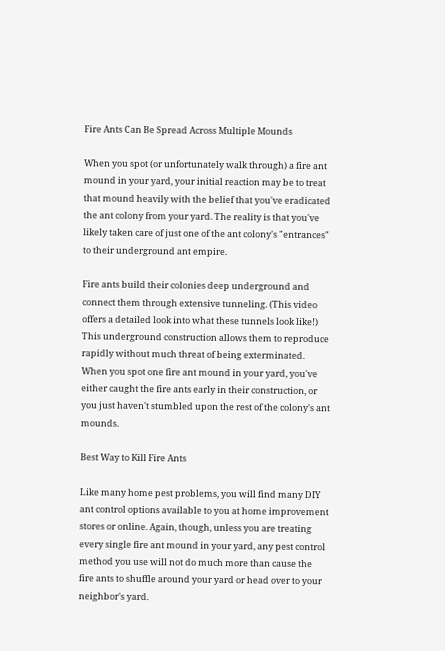Fire Ants Can Be Spread Across Multiple Mounds

When you spot (or unfortunately walk through) a fire ant mound in your yard, your initial reaction may be to treat that mound heavily with the belief that you've eradicated the ant colony from your yard. The reality is that you've likely taken care of just one of the ant colony's "entrances" to their underground ant empire.

Fire ants build their colonies deep underground and connect them through extensive tunneling. (This video offers a detailed look into what these tunnels look like!) This underground construction allows them to reproduce rapidly without much threat of being exterminated. When you spot one fire ant mound in your yard, you've either caught the fire ants early in their construction, or you just haven't stumbled upon the rest of the colony's ant mounds.

Best Way to Kill Fire Ants

Like many home pest problems, you will find many DIY ant control options available to you at home improvement stores or online. Again, though, unless you are treating every single fire ant mound in your yard, any pest control method you use will not do much more than cause the fire ants to shuffle around your yard or head over to your neighbor's yard.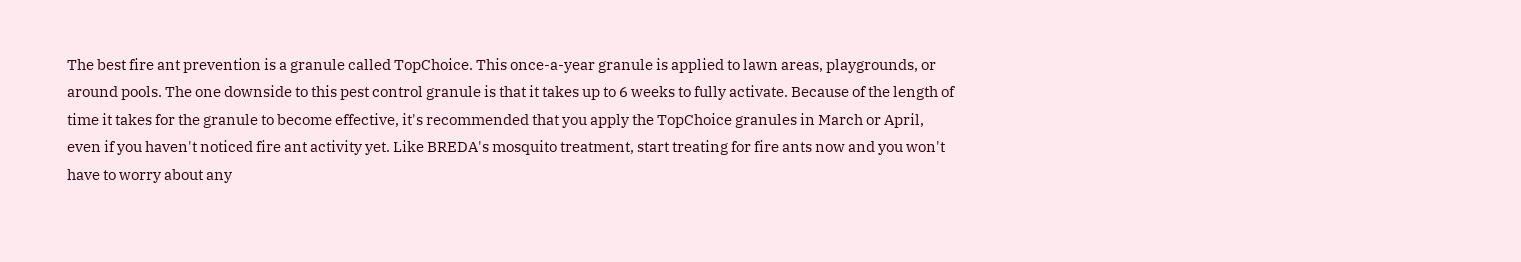The best fire ant prevention is a granule called TopChoice. This once-a-year granule is applied to lawn areas, playgrounds, or around pools. The one downside to this pest control granule is that it takes up to 6 weeks to fully activate. Because of the length of time it takes for the granule to become effective, it's recommended that you apply the TopChoice granules in March or April, even if you haven't noticed fire ant activity yet. Like BREDA's mosquito treatment, start treating for fire ants now and you won't have to worry about any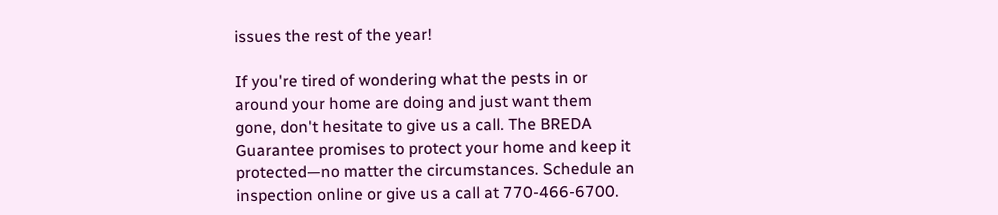issues the rest of the year!

If you're tired of wondering what the pests in or around your home are doing and just want them gone, don't hesitate to give us a call. The BREDA Guarantee promises to protect your home and keep it protected—no matter the circumstances. Schedule an inspection online or give us a call at 770-466-6700.